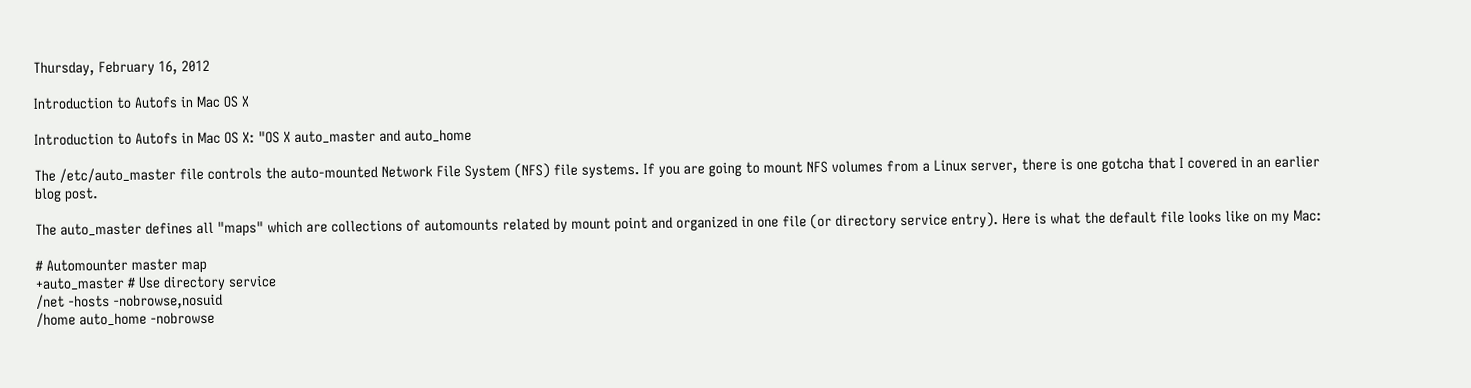Thursday, February 16, 2012

Introduction to Autofs in Mac OS X

Introduction to Autofs in Mac OS X: "OS X auto_master and auto_home

The /etc/auto_master file controls the auto-mounted Network File System (NFS) file systems. If you are going to mount NFS volumes from a Linux server, there is one gotcha that I covered in an earlier blog post.

The auto_master defines all "maps" which are collections of automounts related by mount point and organized in one file (or directory service entry). Here is what the default file looks like on my Mac:

# Automounter master map
+auto_master # Use directory service
/net -hosts -nobrowse,nosuid
/home auto_home -nobrowse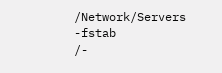/Network/Servers -fstab
/-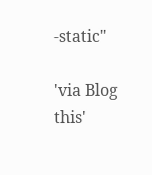-static"

'via Blog this'